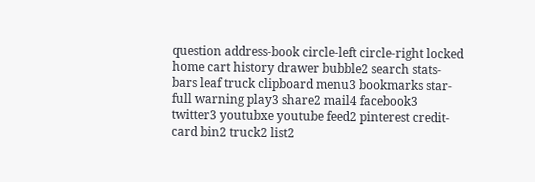question address-book circle-left circle-right locked home cart history drawer bubble2 search stats-bars leaf truck clipboard menu3 bookmarks star-full warning play3 share2 mail4 facebook3 twitter3 youtubxe youtube feed2 pinterest credit-card bin2 truck2 list2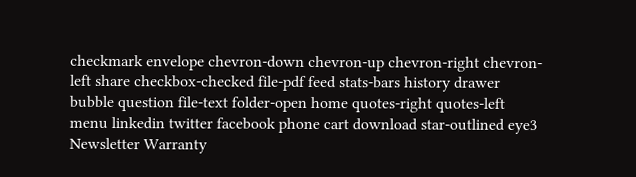checkmark envelope chevron-down chevron-up chevron-right chevron-left share checkbox-checked file-pdf feed stats-bars history drawer bubble question file-text folder-open home quotes-right quotes-left menu linkedin twitter facebook phone cart download star-outlined eye3
Newsletter Warranty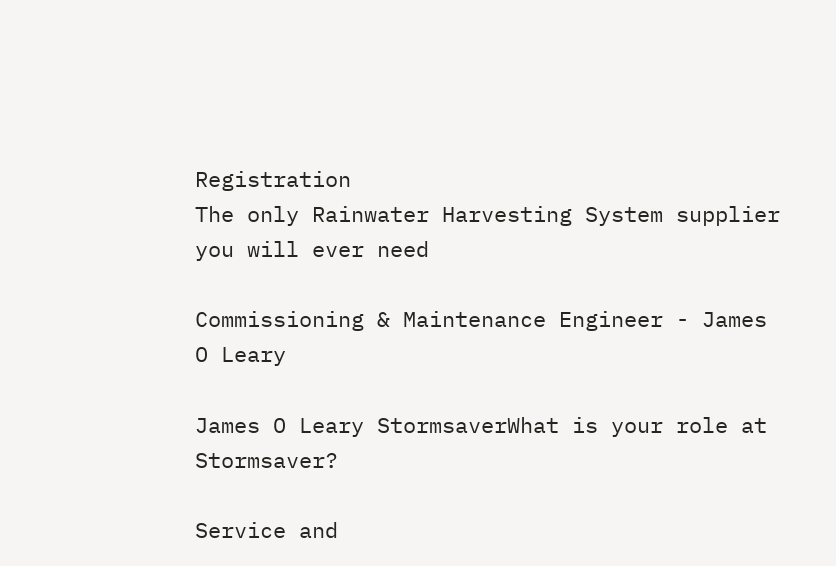Registration
The only Rainwater Harvesting System supplier you will ever need

Commissioning & Maintenance Engineer - James O Leary

James O Leary StormsaverWhat is your role at Stormsaver?

Service and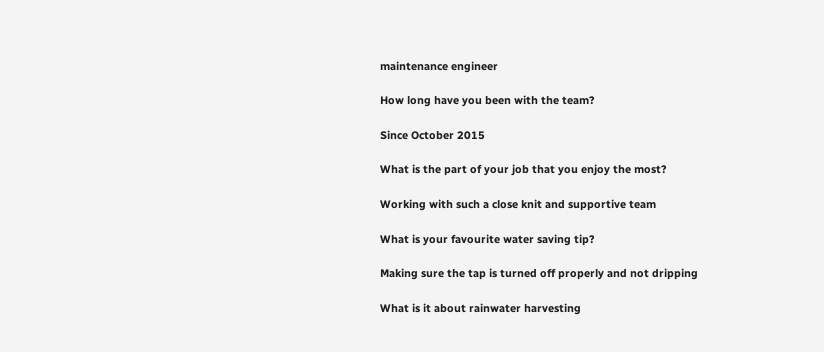maintenance engineer

How long have you been with the team?

Since October 2015

What is the part of your job that you enjoy the most?

Working with such a close knit and supportive team

What is your favourite water saving tip?

Making sure the tap is turned off properly and not dripping

What is it about rainwater harvesting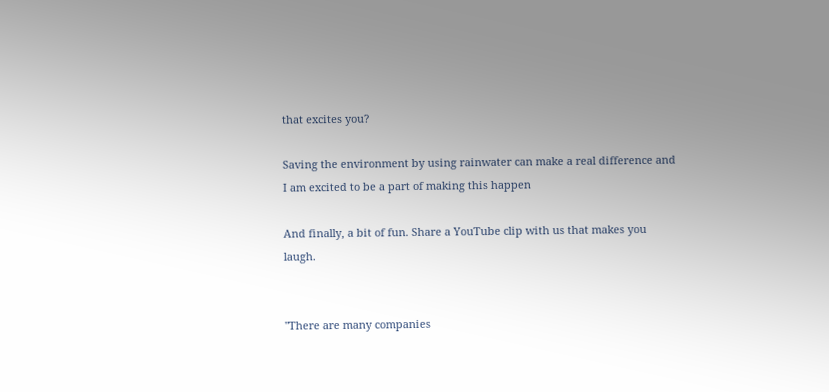that excites you?

Saving the environment by using rainwater can make a real difference and I am excited to be a part of making this happen

And finally, a bit of fun. Share a YouTube clip with us that makes you laugh.


"There are many companies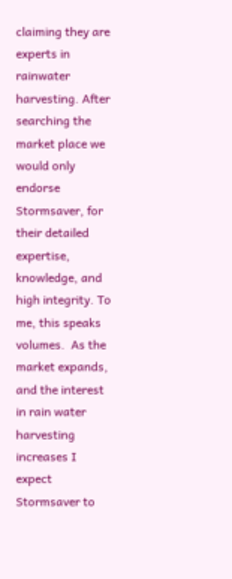claiming they are experts in rainwater harvesting. After searching the market place we would only endorse Stormsaver, for their detailed expertise, knowledge, and high integrity. To me, this speaks volumes.  As the market expands, and the interest in rain water harvesting increases I expect Stormsaver to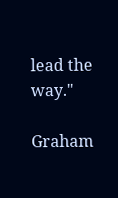lead the way."

Graham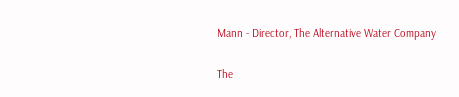Mann - Director, The Alternative Water Company

The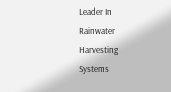Leader In Rainwater Harvesting Systems